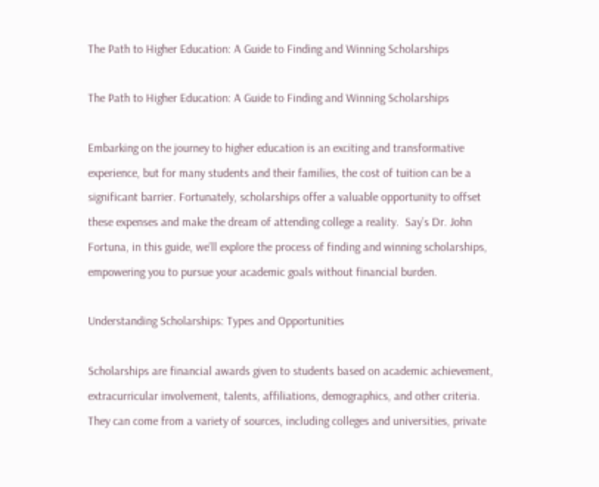The Path to Higher Education: A Guide to Finding and Winning Scholarships

The Path to Higher Education: A Guide to Finding and Winning Scholarships

Embarking on the journey to higher education is an exciting and transformative experience, but for many students and their families, the cost of tuition can be a significant barrier. Fortunately, scholarships offer a valuable opportunity to offset these expenses and make the dream of attending college a reality.  Say’s Dr. John Fortuna, in this guide, we’ll explore the process of finding and winning scholarships, empowering you to pursue your academic goals without financial burden.

Understanding Scholarships: Types and Opportunities

Scholarships are financial awards given to students based on academic achievement, extracurricular involvement, talents, affiliations, demographics, and other criteria. They can come from a variety of sources, including colleges and universities, private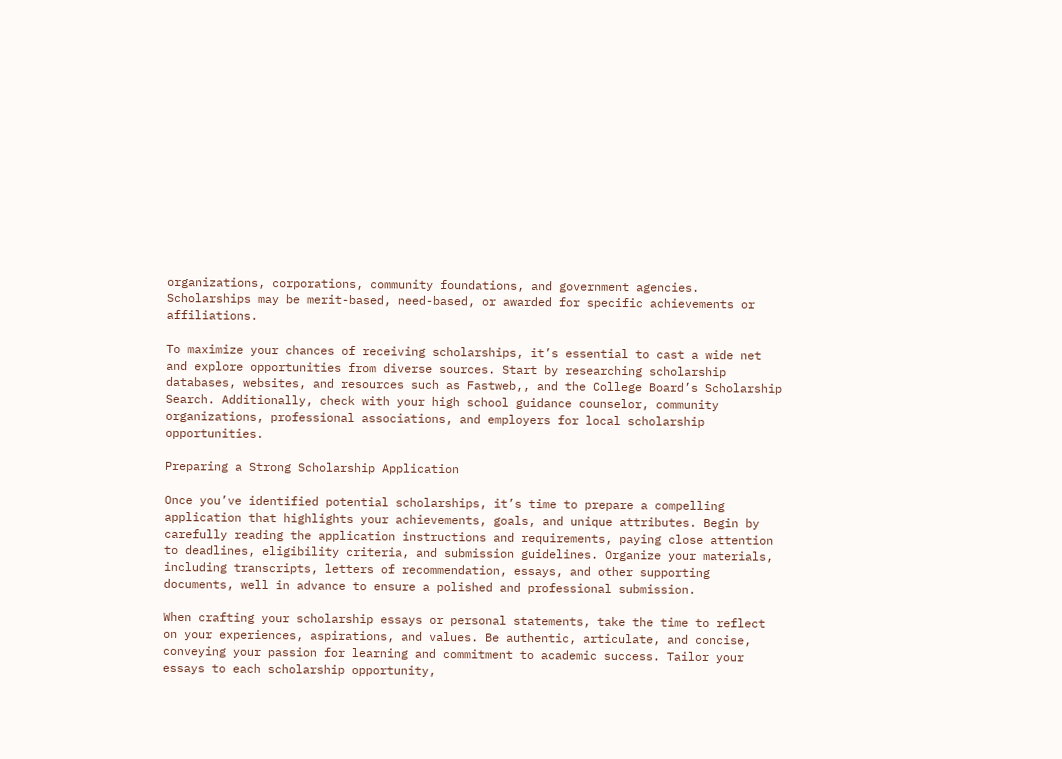organizations, corporations, community foundations, and government agencies. Scholarships may be merit-based, need-based, or awarded for specific achievements or affiliations.

To maximize your chances of receiving scholarships, it’s essential to cast a wide net and explore opportunities from diverse sources. Start by researching scholarship databases, websites, and resources such as Fastweb,, and the College Board’s Scholarship Search. Additionally, check with your high school guidance counselor, community organizations, professional associations, and employers for local scholarship opportunities.

Preparing a Strong Scholarship Application

Once you’ve identified potential scholarships, it’s time to prepare a compelling application that highlights your achievements, goals, and unique attributes. Begin by carefully reading the application instructions and requirements, paying close attention to deadlines, eligibility criteria, and submission guidelines. Organize your materials, including transcripts, letters of recommendation, essays, and other supporting documents, well in advance to ensure a polished and professional submission.

When crafting your scholarship essays or personal statements, take the time to reflect on your experiences, aspirations, and values. Be authentic, articulate, and concise, conveying your passion for learning and commitment to academic success. Tailor your essays to each scholarship opportunity,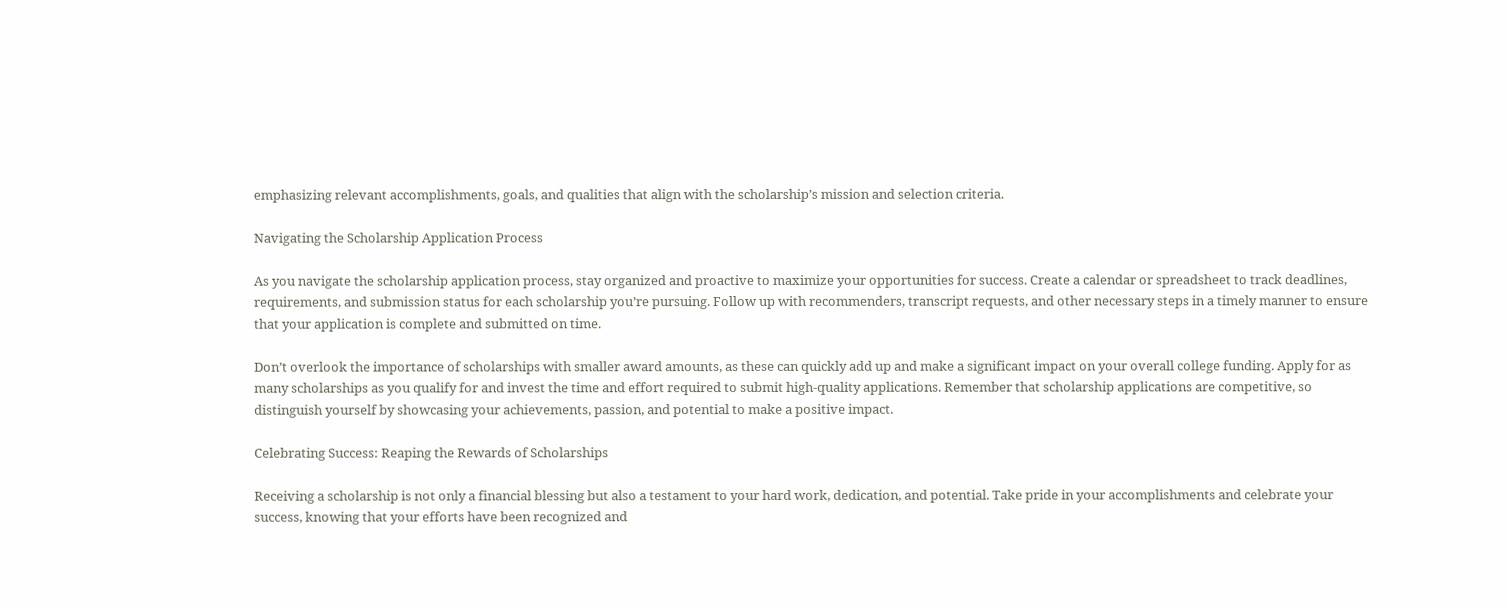emphasizing relevant accomplishments, goals, and qualities that align with the scholarship’s mission and selection criteria.

Navigating the Scholarship Application Process

As you navigate the scholarship application process, stay organized and proactive to maximize your opportunities for success. Create a calendar or spreadsheet to track deadlines, requirements, and submission status for each scholarship you’re pursuing. Follow up with recommenders, transcript requests, and other necessary steps in a timely manner to ensure that your application is complete and submitted on time.

Don’t overlook the importance of scholarships with smaller award amounts, as these can quickly add up and make a significant impact on your overall college funding. Apply for as many scholarships as you qualify for and invest the time and effort required to submit high-quality applications. Remember that scholarship applications are competitive, so distinguish yourself by showcasing your achievements, passion, and potential to make a positive impact.

Celebrating Success: Reaping the Rewards of Scholarships

Receiving a scholarship is not only a financial blessing but also a testament to your hard work, dedication, and potential. Take pride in your accomplishments and celebrate your success, knowing that your efforts have been recognized and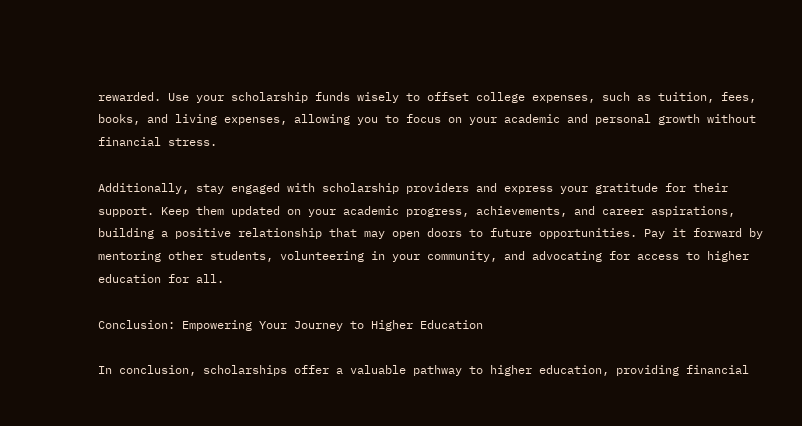rewarded. Use your scholarship funds wisely to offset college expenses, such as tuition, fees, books, and living expenses, allowing you to focus on your academic and personal growth without financial stress.

Additionally, stay engaged with scholarship providers and express your gratitude for their support. Keep them updated on your academic progress, achievements, and career aspirations, building a positive relationship that may open doors to future opportunities. Pay it forward by mentoring other students, volunteering in your community, and advocating for access to higher education for all.

Conclusion: Empowering Your Journey to Higher Education

In conclusion, scholarships offer a valuable pathway to higher education, providing financial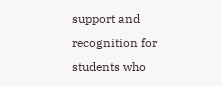support and recognition for students who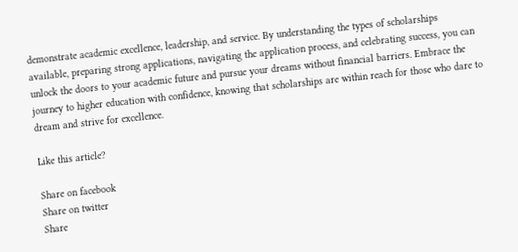demonstrate academic excellence, leadership, and service. By understanding the types of scholarships available, preparing strong applications, navigating the application process, and celebrating success, you can unlock the doors to your academic future and pursue your dreams without financial barriers. Embrace the journey to higher education with confidence, knowing that scholarships are within reach for those who dare to dream and strive for excellence.

Like this article?

Share on facebook
Share on twitter
Share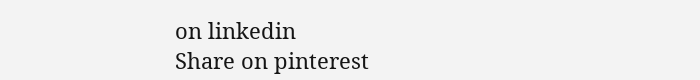on linkedin
Share on pinterest